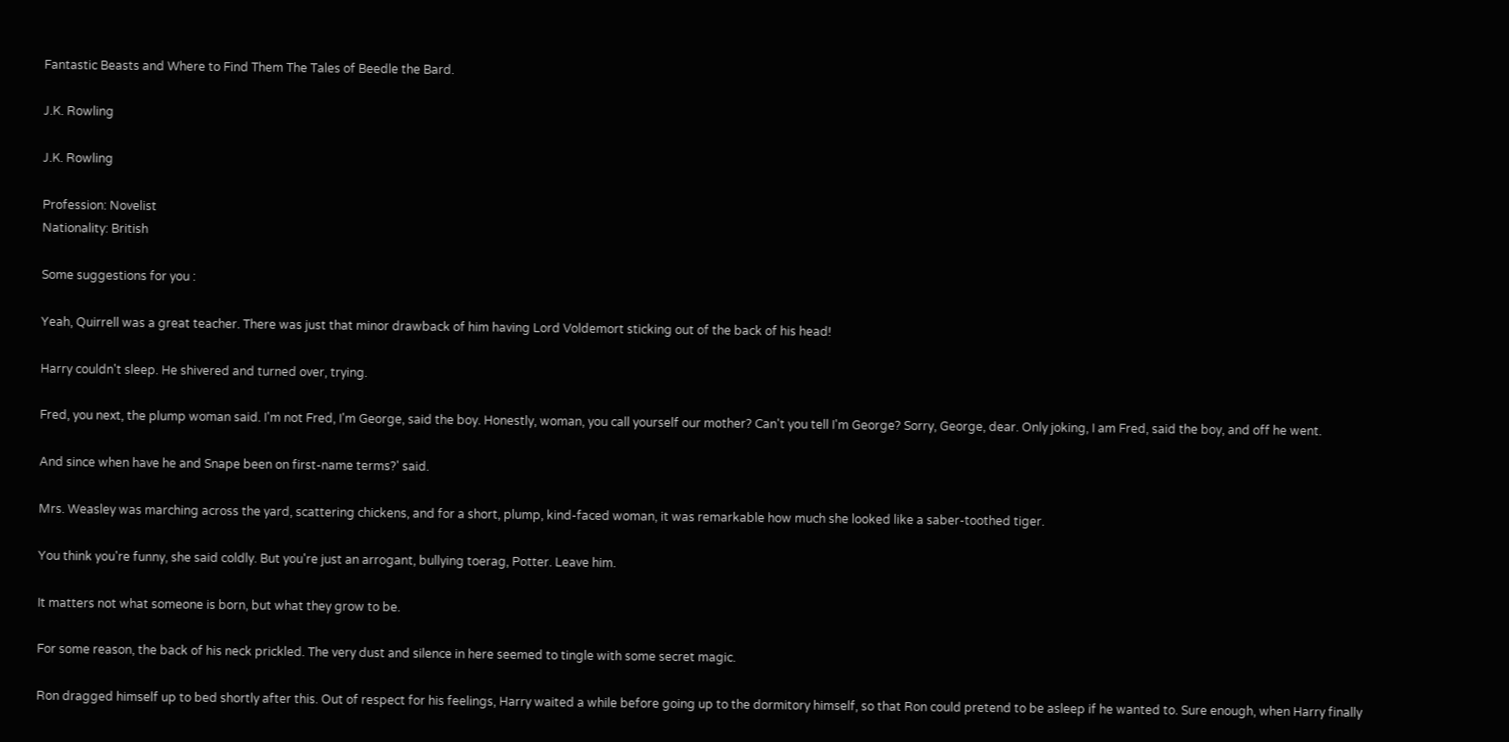Fantastic Beasts and Where to Find Them The Tales of Beedle the Bard.

J.K. Rowling

J.K. Rowling

Profession: Novelist
Nationality: British

Some suggestions for you :

Yeah, Quirrell was a great teacher. There was just that minor drawback of him having Lord Voldemort sticking out of the back of his head!

Harry couldn't sleep. He shivered and turned over, trying.

Fred, you next, the plump woman said. I'm not Fred, I'm George, said the boy. Honestly, woman, you call yourself our mother? Can't you tell I'm George? Sorry, George, dear. Only joking, I am Fred, said the boy, and off he went.

And since when have he and Snape been on first-name terms?' said.

Mrs. Weasley was marching across the yard, scattering chickens, and for a short, plump, kind-faced woman, it was remarkable how much she looked like a saber-toothed tiger.

You think you're funny, she said coldly. But you're just an arrogant, bullying toerag, Potter. Leave him.

It matters not what someone is born, but what they grow to be.

For some reason, the back of his neck prickled. The very dust and silence in here seemed to tingle with some secret magic.

Ron dragged himself up to bed shortly after this. Out of respect for his feelings, Harry waited a while before going up to the dormitory himself, so that Ron could pretend to be asleep if he wanted to. Sure enough, when Harry finally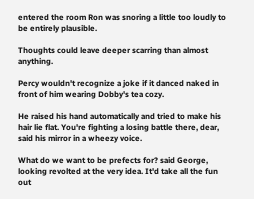entered the room Ron was snoring a little too loudly to be entirely plausible.

Thoughts could leave deeper scarring than almost anything.

Percy wouldn't recognize a joke if it danced naked in front of him wearing Dobby's tea cozy.

He raised his hand automatically and tried to make his hair lie flat. You're fighting a losing battle there, dear, said his mirror in a wheezy voice.

What do we want to be prefects for? said George, looking revolted at the very idea. It'd take all the fun out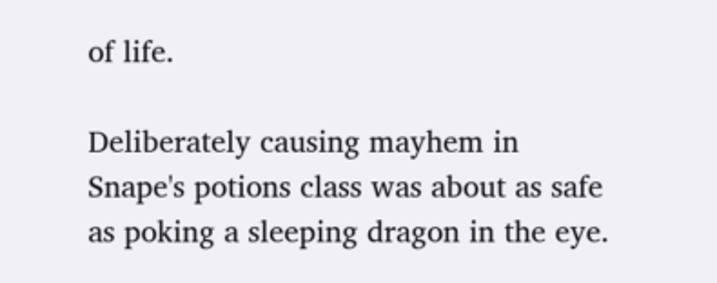of life.

Deliberately causing mayhem in Snape's potions class was about as safe as poking a sleeping dragon in the eye.